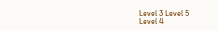Level 3 Level 5
Level 4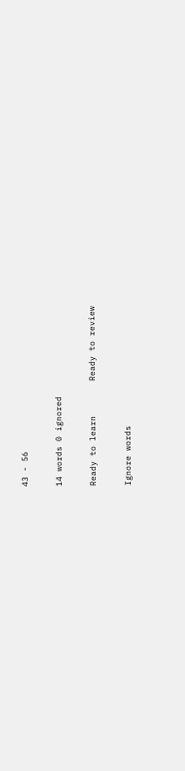43 - 56

14 words 0 ignored

Ready to learn       Ready to review

Ignore words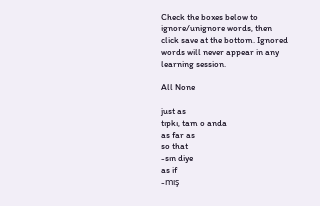Check the boxes below to ignore/unignore words, then click save at the bottom. Ignored words will never appear in any learning session.

All None

just as
tıpkı, tam o anda
as far as
so that
-sın diye
as if
-mış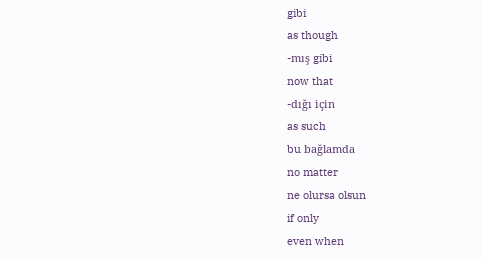gibi
as though
-mış gibi
now that
-dığı için
as such
bu bağlamda
no matter
ne olursa olsun
if only
even when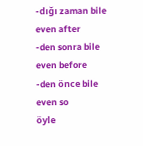-dığı zaman bile
even after
-den sonra bile
even before
-den önce bile
even so
öyle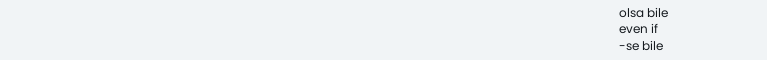olsa bile
even if
-se bile